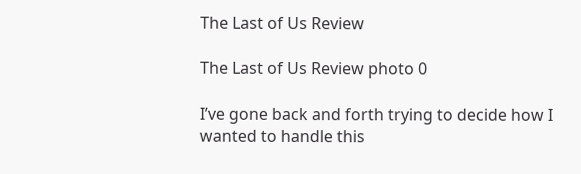The Last of Us Review

The Last of Us Review photo 0

I’ve gone back and forth trying to decide how I wanted to handle this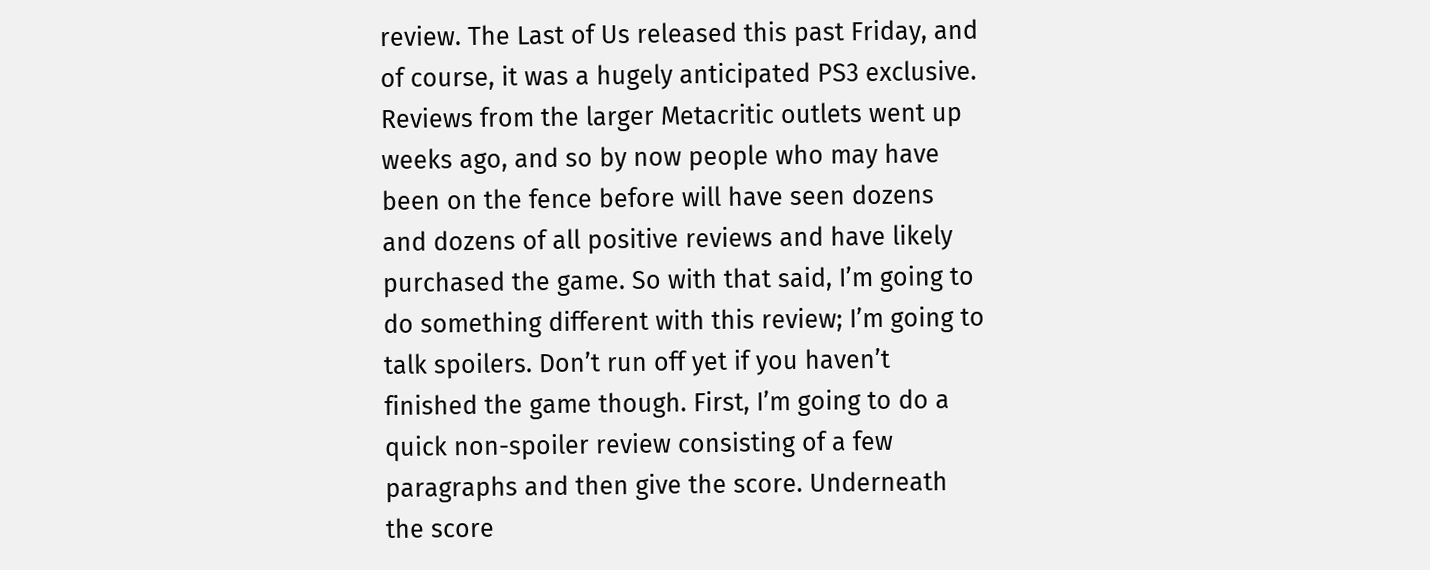review. The Last of Us released this past Friday, and of course, it was a hugely anticipated PS3 exclusive. Reviews from the larger Metacritic outlets went up weeks ago, and so by now people who may have been on the fence before will have seen dozens and dozens of all positive reviews and have likely purchased the game. So with that said, I’m going to do something different with this review; I’m going to talk spoilers. Don’t run off yet if you haven’t finished the game though. First, I’m going to do a quick non-spoiler review consisting of a few paragraphs and then give the score. Underneath the score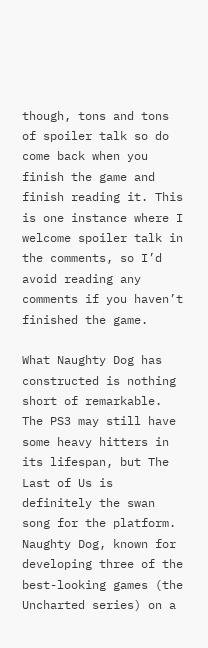though, tons and tons of spoiler talk so do come back when you finish the game and finish reading it. This is one instance where I welcome spoiler talk in the comments, so I’d avoid reading any comments if you haven’t finished the game.

What Naughty Dog has constructed is nothing short of remarkable. The PS3 may still have some heavy hitters in its lifespan, but The Last of Us is definitely the swan song for the platform. Naughty Dog, known for developing three of the best-looking games (the Uncharted series) on a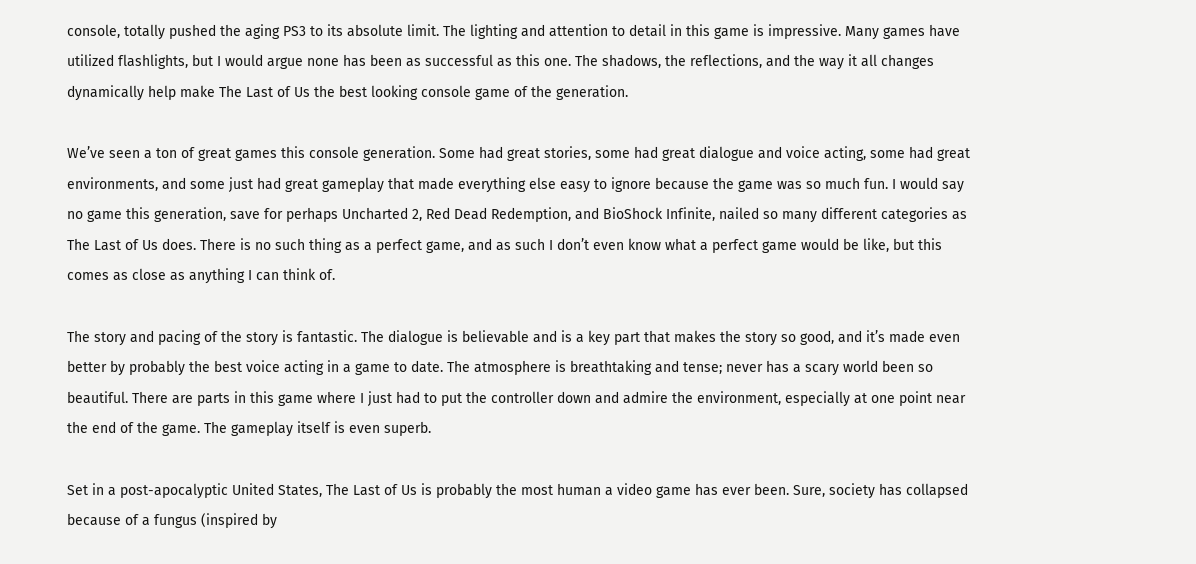console, totally pushed the aging PS3 to its absolute limit. The lighting and attention to detail in this game is impressive. Many games have utilized flashlights, but I would argue none has been as successful as this one. The shadows, the reflections, and the way it all changes dynamically help make The Last of Us the best looking console game of the generation.

We’ve seen a ton of great games this console generation. Some had great stories, some had great dialogue and voice acting, some had great environments, and some just had great gameplay that made everything else easy to ignore because the game was so much fun. I would say no game this generation, save for perhaps Uncharted 2, Red Dead Redemption, and BioShock Infinite, nailed so many different categories as The Last of Us does. There is no such thing as a perfect game, and as such I don’t even know what a perfect game would be like, but this comes as close as anything I can think of.

The story and pacing of the story is fantastic. The dialogue is believable and is a key part that makes the story so good, and it’s made even better by probably the best voice acting in a game to date. The atmosphere is breathtaking and tense; never has a scary world been so beautiful. There are parts in this game where I just had to put the controller down and admire the environment, especially at one point near the end of the game. The gameplay itself is even superb.

Set in a post-apocalyptic United States, The Last of Us is probably the most human a video game has ever been. Sure, society has collapsed because of a fungus (inspired by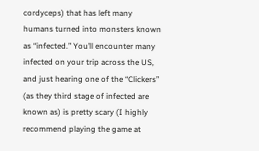cordyceps) that has left many humans turned into monsters known as “infected.” You’ll encounter many infected on your trip across the US, and just hearing one of the “Clickers” (as they third stage of infected are known as) is pretty scary (I highly recommend playing the game at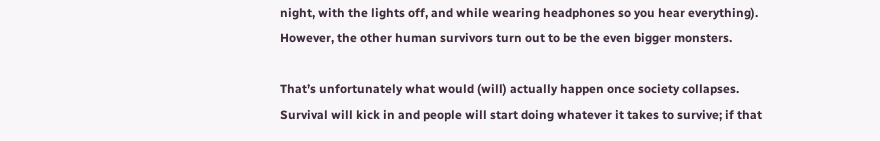night, with the lights off, and while wearing headphones so you hear everything). However, the other human survivors turn out to be the even bigger monsters.

That’s unfortunately what would (will) actually happen once society collapses. Survival will kick in and people will start doing whatever it takes to survive; if that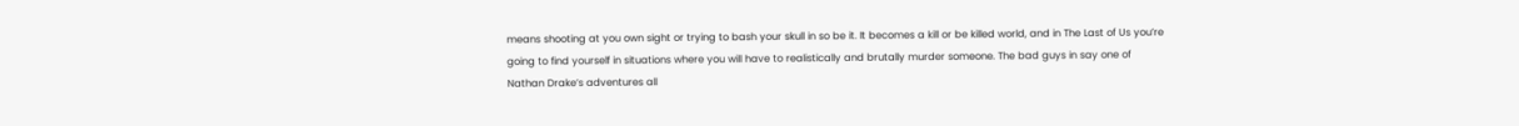means shooting at you own sight or trying to bash your skull in so be it. It becomes a kill or be killed world, and in The Last of Us you’re going to find yourself in situations where you will have to realistically and brutally murder someone. The bad guys in say one of Nathan Drake’s adventures all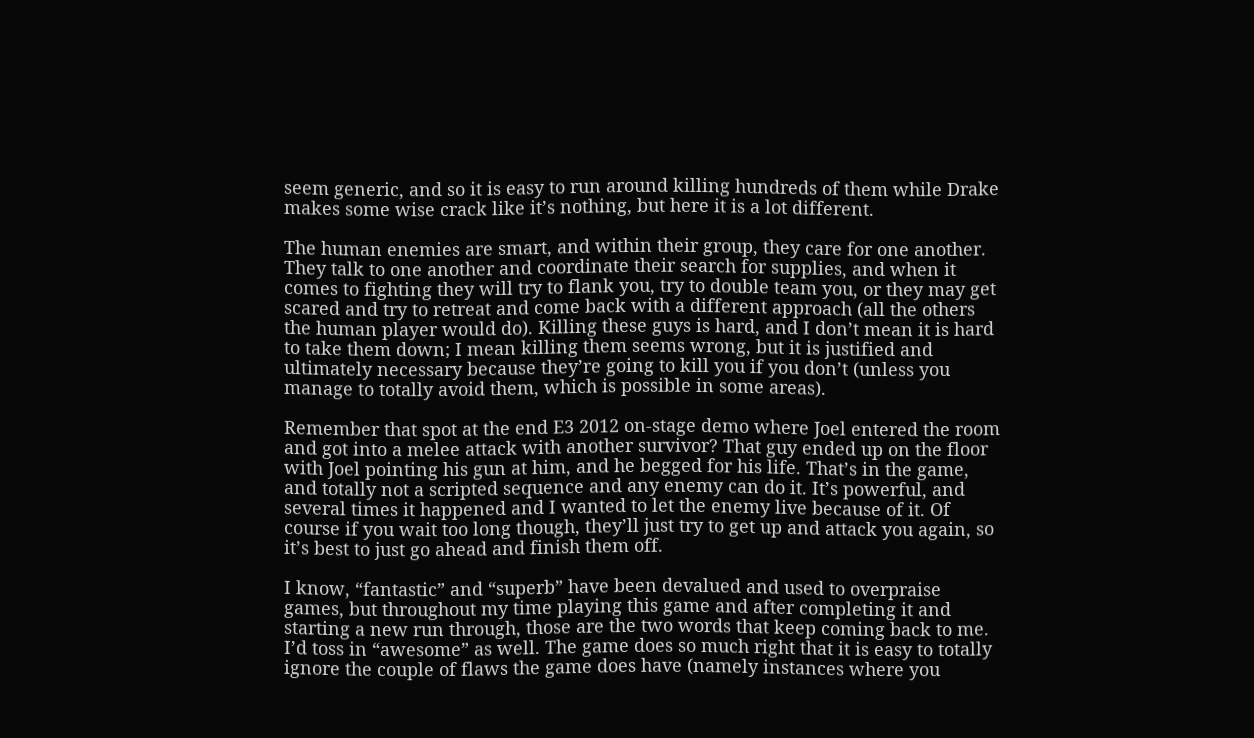seem generic, and so it is easy to run around killing hundreds of them while Drake makes some wise crack like it’s nothing, but here it is a lot different.

The human enemies are smart, and within their group, they care for one another. They talk to one another and coordinate their search for supplies, and when it comes to fighting they will try to flank you, try to double team you, or they may get scared and try to retreat and come back with a different approach (all the others the human player would do). Killing these guys is hard, and I don’t mean it is hard to take them down; I mean killing them seems wrong, but it is justified and ultimately necessary because they’re going to kill you if you don’t (unless you manage to totally avoid them, which is possible in some areas).

Remember that spot at the end E3 2012 on-stage demo where Joel entered the room and got into a melee attack with another survivor? That guy ended up on the floor with Joel pointing his gun at him, and he begged for his life. That’s in the game, and totally not a scripted sequence and any enemy can do it. It’s powerful, and several times it happened and I wanted to let the enemy live because of it. Of course if you wait too long though, they’ll just try to get up and attack you again, so it’s best to just go ahead and finish them off.

I know, “fantastic” and “superb” have been devalued and used to overpraise games, but throughout my time playing this game and after completing it and starting a new run through, those are the two words that keep coming back to me. I’d toss in “awesome” as well. The game does so much right that it is easy to totally ignore the couple of flaws the game does have (namely instances where you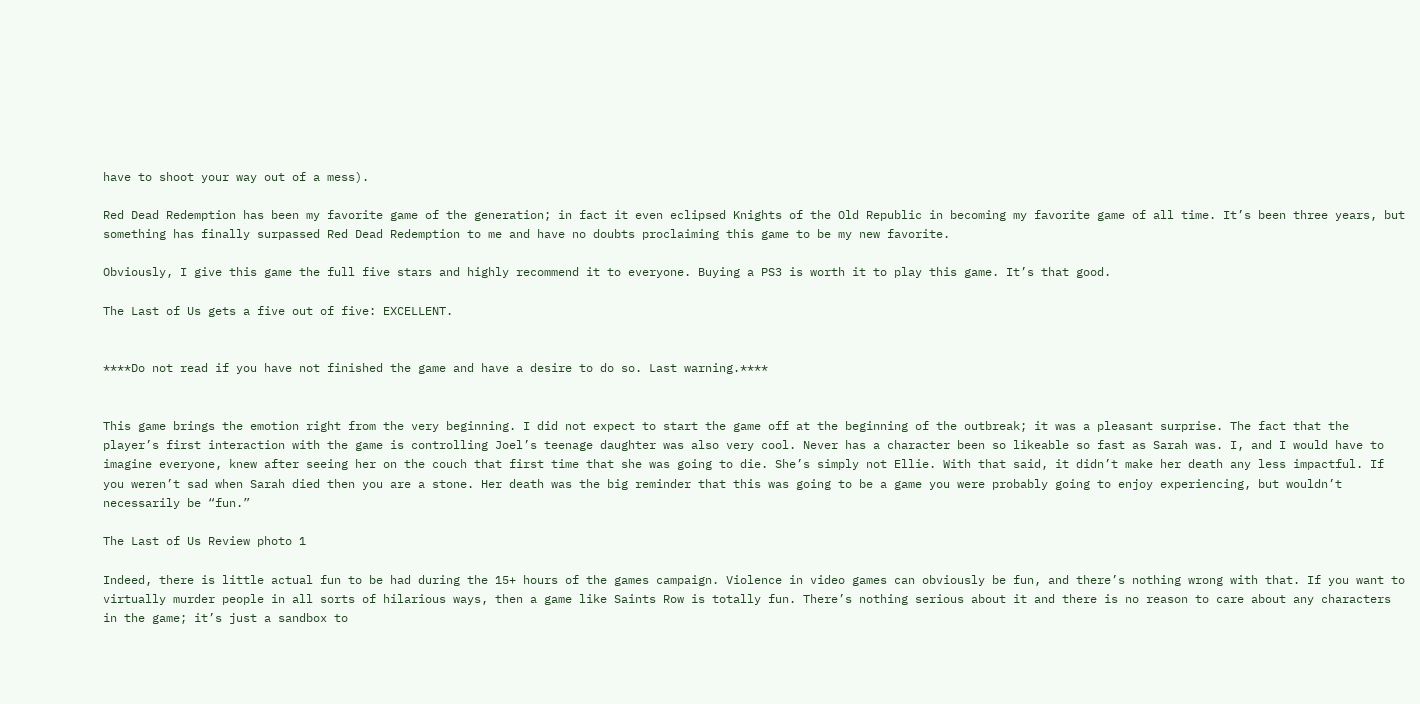have to shoot your way out of a mess).

Red Dead Redemption has been my favorite game of the generation; in fact it even eclipsed Knights of the Old Republic in becoming my favorite game of all time. It’s been three years, but something has finally surpassed Red Dead Redemption to me and have no doubts proclaiming this game to be my new favorite.

Obviously, I give this game the full five stars and highly recommend it to everyone. Buying a PS3 is worth it to play this game. It’s that good.

The Last of Us gets a five out of five: EXCELLENT.


****Do not read if you have not finished the game and have a desire to do so. Last warning.****


This game brings the emotion right from the very beginning. I did not expect to start the game off at the beginning of the outbreak; it was a pleasant surprise. The fact that the player’s first interaction with the game is controlling Joel’s teenage daughter was also very cool. Never has a character been so likeable so fast as Sarah was. I, and I would have to imagine everyone, knew after seeing her on the couch that first time that she was going to die. She’s simply not Ellie. With that said, it didn’t make her death any less impactful. If you weren’t sad when Sarah died then you are a stone. Her death was the big reminder that this was going to be a game you were probably going to enjoy experiencing, but wouldn’t necessarily be “fun.”

The Last of Us Review photo 1

Indeed, there is little actual fun to be had during the 15+ hours of the games campaign. Violence in video games can obviously be fun, and there’s nothing wrong with that. If you want to virtually murder people in all sorts of hilarious ways, then a game like Saints Row is totally fun. There’s nothing serious about it and there is no reason to care about any characters in the game; it’s just a sandbox to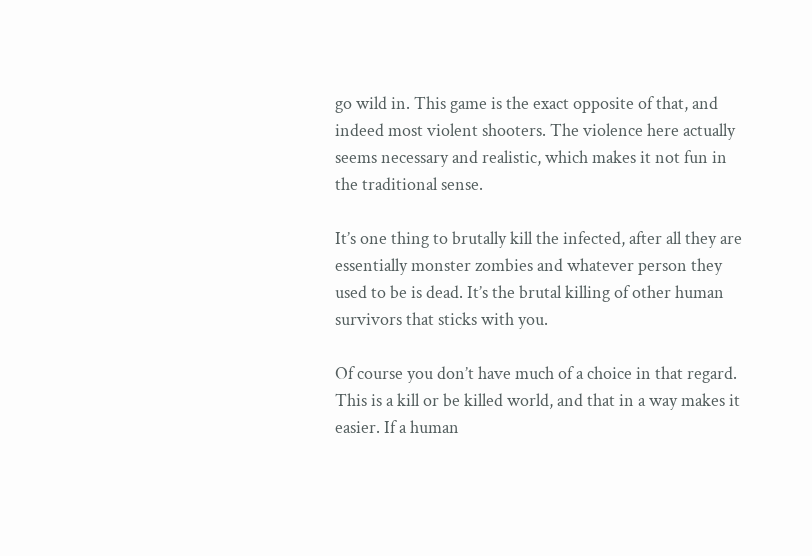go wild in. This game is the exact opposite of that, and indeed most violent shooters. The violence here actually seems necessary and realistic, which makes it not fun in the traditional sense.

It’s one thing to brutally kill the infected, after all they are essentially monster zombies and whatever person they used to be is dead. It’s the brutal killing of other human survivors that sticks with you.

Of course you don’t have much of a choice in that regard. This is a kill or be killed world, and that in a way makes it easier. If a human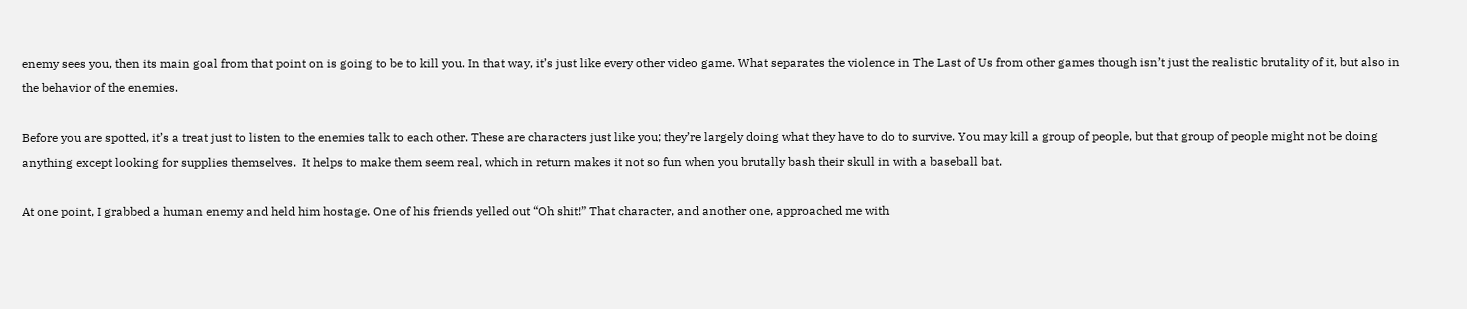enemy sees you, then its main goal from that point on is going to be to kill you. In that way, it’s just like every other video game. What separates the violence in The Last of Us from other games though isn’t just the realistic brutality of it, but also in the behavior of the enemies.

Before you are spotted, it’s a treat just to listen to the enemies talk to each other. These are characters just like you; they’re largely doing what they have to do to survive. You may kill a group of people, but that group of people might not be doing anything except looking for supplies themselves.  It helps to make them seem real, which in return makes it not so fun when you brutally bash their skull in with a baseball bat.

At one point, I grabbed a human enemy and held him hostage. One of his friends yelled out “Oh shit!” That character, and another one, approached me with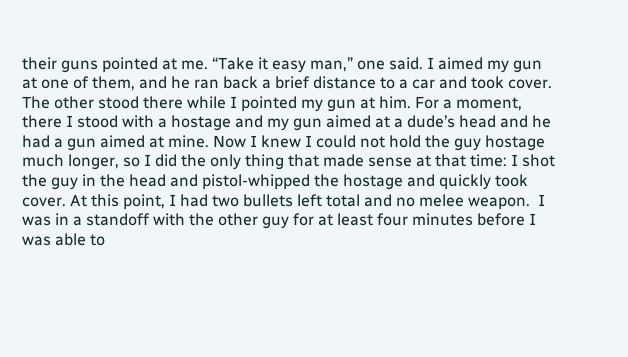their guns pointed at me. “Take it easy man,” one said. I aimed my gun at one of them, and he ran back a brief distance to a car and took cover. The other stood there while I pointed my gun at him. For a moment, there I stood with a hostage and my gun aimed at a dude’s head and he had a gun aimed at mine. Now I knew I could not hold the guy hostage much longer, so I did the only thing that made sense at that time: I shot the guy in the head and pistol-whipped the hostage and quickly took cover. At this point, I had two bullets left total and no melee weapon.  I was in a standoff with the other guy for at least four minutes before I was able to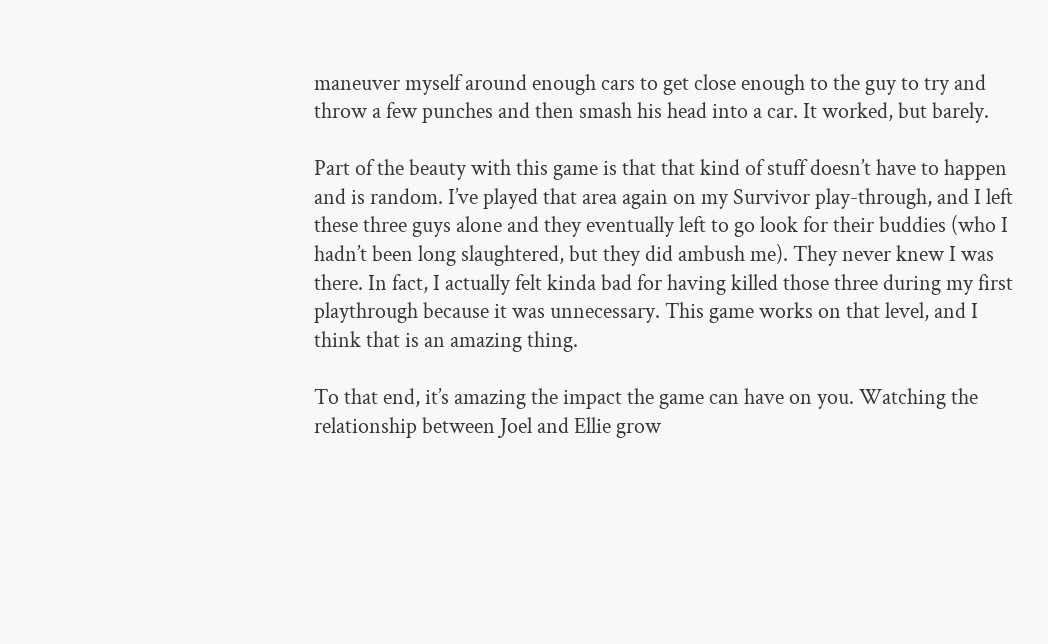maneuver myself around enough cars to get close enough to the guy to try and throw a few punches and then smash his head into a car. It worked, but barely.

Part of the beauty with this game is that that kind of stuff doesn’t have to happen and is random. I’ve played that area again on my Survivor play-through, and I left these three guys alone and they eventually left to go look for their buddies (who I hadn’t been long slaughtered, but they did ambush me). They never knew I was there. In fact, I actually felt kinda bad for having killed those three during my first playthrough because it was unnecessary. This game works on that level, and I think that is an amazing thing.

To that end, it’s amazing the impact the game can have on you. Watching the relationship between Joel and Ellie grow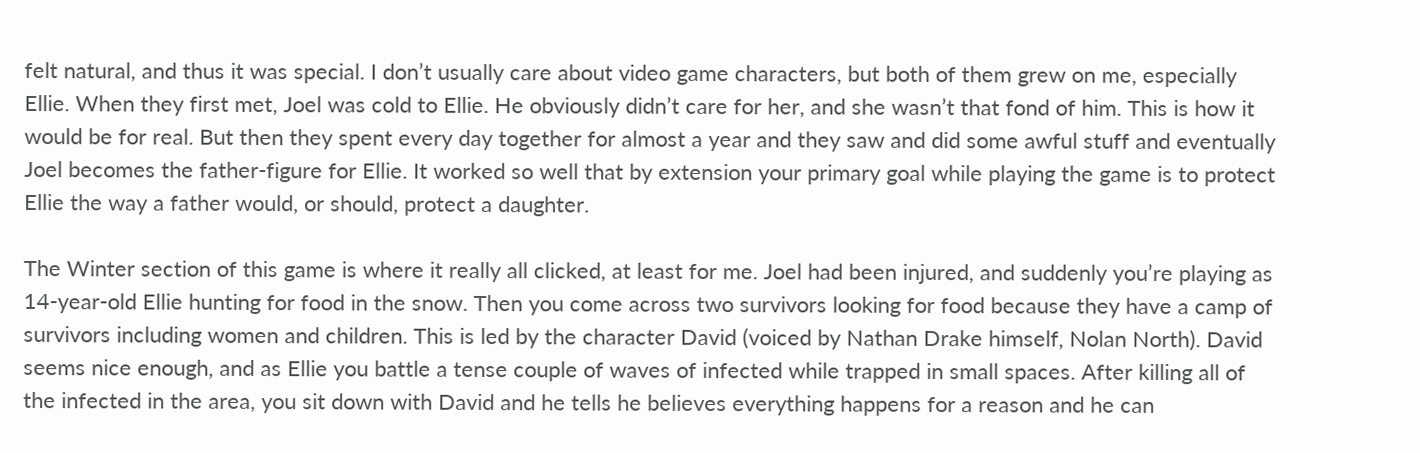felt natural, and thus it was special. I don’t usually care about video game characters, but both of them grew on me, especially Ellie. When they first met, Joel was cold to Ellie. He obviously didn’t care for her, and she wasn’t that fond of him. This is how it would be for real. But then they spent every day together for almost a year and they saw and did some awful stuff and eventually Joel becomes the father-figure for Ellie. It worked so well that by extension your primary goal while playing the game is to protect Ellie the way a father would, or should, protect a daughter.

The Winter section of this game is where it really all clicked, at least for me. Joel had been injured, and suddenly you’re playing as 14-year-old Ellie hunting for food in the snow. Then you come across two survivors looking for food because they have a camp of survivors including women and children. This is led by the character David (voiced by Nathan Drake himself, Nolan North). David seems nice enough, and as Ellie you battle a tense couple of waves of infected while trapped in small spaces. After killing all of the infected in the area, you sit down with David and he tells he believes everything happens for a reason and he can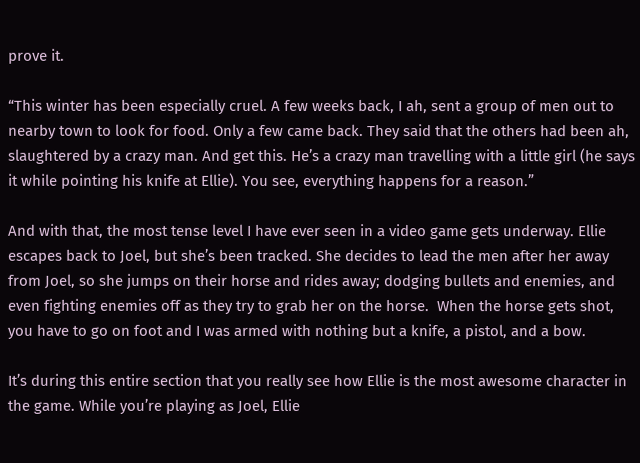prove it.

“This winter has been especially cruel. A few weeks back, I ah, sent a group of men out to nearby town to look for food. Only a few came back. They said that the others had been ah, slaughtered by a crazy man. And get this. He’s a crazy man travelling with a little girl (he says it while pointing his knife at Ellie). You see, everything happens for a reason.”

And with that, the most tense level I have ever seen in a video game gets underway. Ellie escapes back to Joel, but she’s been tracked. She decides to lead the men after her away from Joel, so she jumps on their horse and rides away; dodging bullets and enemies, and even fighting enemies off as they try to grab her on the horse.  When the horse gets shot, you have to go on foot and I was armed with nothing but a knife, a pistol, and a bow.

It’s during this entire section that you really see how Ellie is the most awesome character in the game. While you’re playing as Joel, Ellie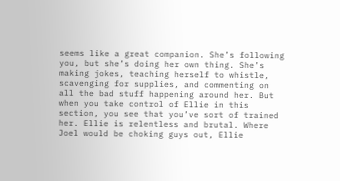seems like a great companion. She’s following you, but she’s doing her own thing. She’s making jokes, teaching herself to whistle, scavenging for supplies, and commenting on all the bad stuff happening around her. But when you take control of Ellie in this section, you see that you’ve sort of trained her. Ellie is relentless and brutal. Where Joel would be choking guys out, Ellie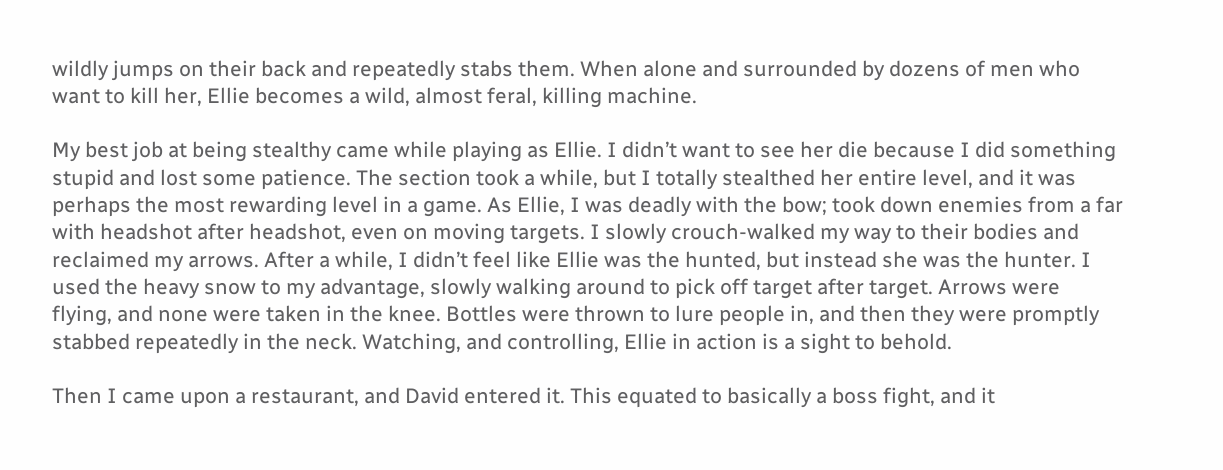wildly jumps on their back and repeatedly stabs them. When alone and surrounded by dozens of men who want to kill her, Ellie becomes a wild, almost feral, killing machine.

My best job at being stealthy came while playing as Ellie. I didn’t want to see her die because I did something stupid and lost some patience. The section took a while, but I totally stealthed her entire level, and it was perhaps the most rewarding level in a game. As Ellie, I was deadly with the bow; took down enemies from a far with headshot after headshot, even on moving targets. I slowly crouch-walked my way to their bodies and reclaimed my arrows. After a while, I didn’t feel like Ellie was the hunted, but instead she was the hunter. I used the heavy snow to my advantage, slowly walking around to pick off target after target. Arrows were flying, and none were taken in the knee. Bottles were thrown to lure people in, and then they were promptly stabbed repeatedly in the neck. Watching, and controlling, Ellie in action is a sight to behold.

Then I came upon a restaurant, and David entered it. This equated to basically a boss fight, and it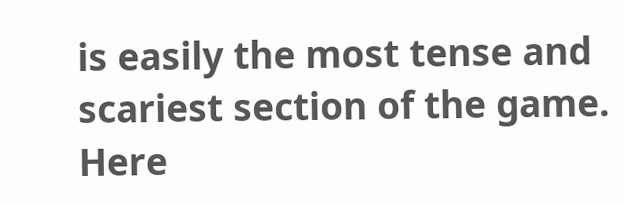is easily the most tense and scariest section of the game. Here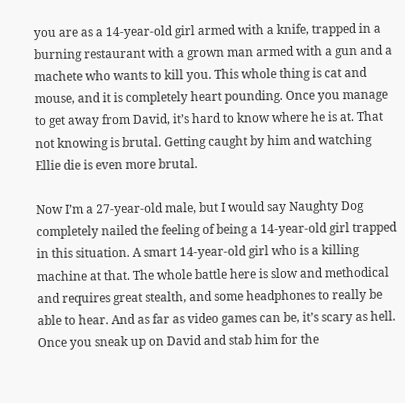you are as a 14-year-old girl armed with a knife, trapped in a burning restaurant with a grown man armed with a gun and a machete who wants to kill you. This whole thing is cat and mouse, and it is completely heart pounding. Once you manage to get away from David, it’s hard to know where he is at. That not knowing is brutal. Getting caught by him and watching Ellie die is even more brutal.

Now I’m a 27-year-old male, but I would say Naughty Dog completely nailed the feeling of being a 14-year-old girl trapped in this situation. A smart 14-year-old girl who is a killing machine at that. The whole battle here is slow and methodical and requires great stealth, and some headphones to really be able to hear. And as far as video games can be, it’s scary as hell. Once you sneak up on David and stab him for the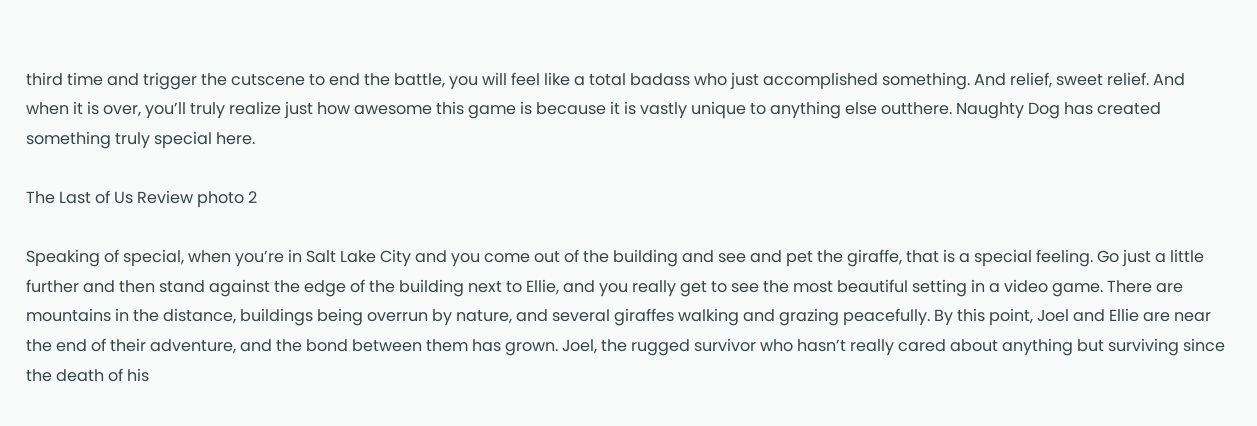third time and trigger the cutscene to end the battle, you will feel like a total badass who just accomplished something. And relief, sweet relief. And when it is over, you’ll truly realize just how awesome this game is because it is vastly unique to anything else outthere. Naughty Dog has created something truly special here.

The Last of Us Review photo 2

Speaking of special, when you’re in Salt Lake City and you come out of the building and see and pet the giraffe, that is a special feeling. Go just a little further and then stand against the edge of the building next to Ellie, and you really get to see the most beautiful setting in a video game. There are mountains in the distance, buildings being overrun by nature, and several giraffes walking and grazing peacefully. By this point, Joel and Ellie are near the end of their adventure, and the bond between them has grown. Joel, the rugged survivor who hasn’t really cared about anything but surviving since the death of his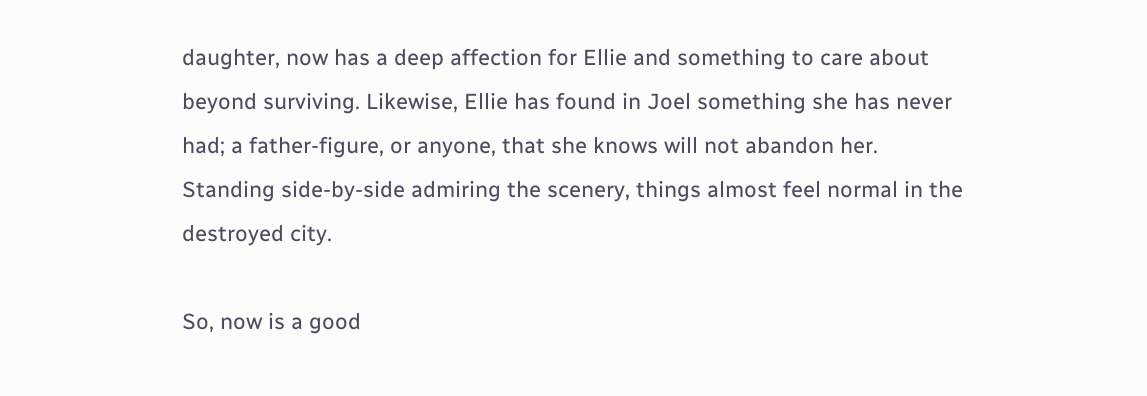daughter, now has a deep affection for Ellie and something to care about beyond surviving. Likewise, Ellie has found in Joel something she has never had; a father-figure, or anyone, that she knows will not abandon her. Standing side-by-side admiring the scenery, things almost feel normal in the destroyed city.

So, now is a good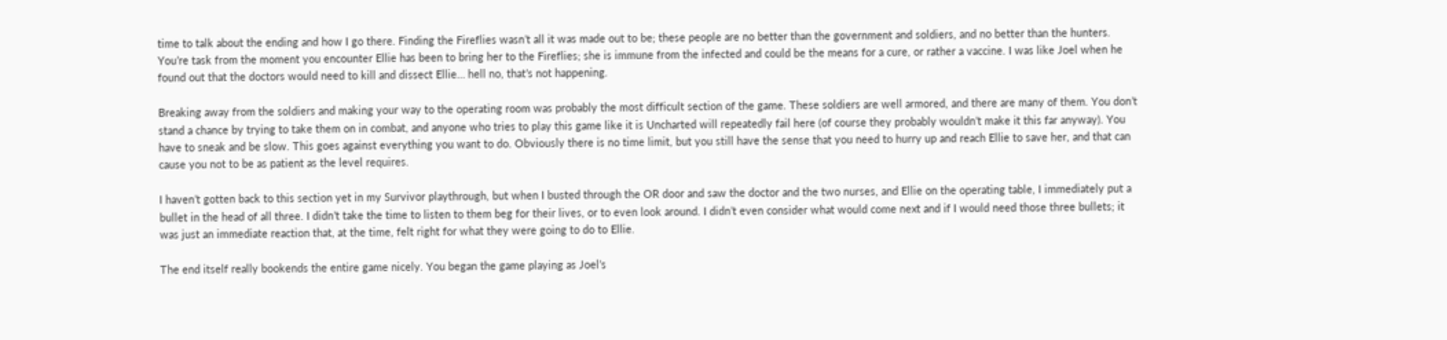time to talk about the ending and how I go there. Finding the Fireflies wasn’t all it was made out to be; these people are no better than the government and soldiers, and no better than the hunters. You’re task from the moment you encounter Ellie has been to bring her to the Fireflies; she is immune from the infected and could be the means for a cure, or rather a vaccine. I was like Joel when he found out that the doctors would need to kill and dissect Ellie… hell no, that’s not happening.

Breaking away from the soldiers and making your way to the operating room was probably the most difficult section of the game. These soldiers are well armored, and there are many of them. You don’t stand a chance by trying to take them on in combat, and anyone who tries to play this game like it is Uncharted will repeatedly fail here (of course they probably wouldn’t make it this far anyway). You have to sneak and be slow. This goes against everything you want to do. Obviously there is no time limit, but you still have the sense that you need to hurry up and reach Ellie to save her, and that can cause you not to be as patient as the level requires.

I haven’t gotten back to this section yet in my Survivor playthrough, but when I busted through the OR door and saw the doctor and the two nurses, and Ellie on the operating table, I immediately put a bullet in the head of all three. I didn’t take the time to listen to them beg for their lives, or to even look around. I didn’t even consider what would come next and if I would need those three bullets; it was just an immediate reaction that, at the time, felt right for what they were going to do to Ellie.

The end itself really bookends the entire game nicely. You began the game playing as Joel’s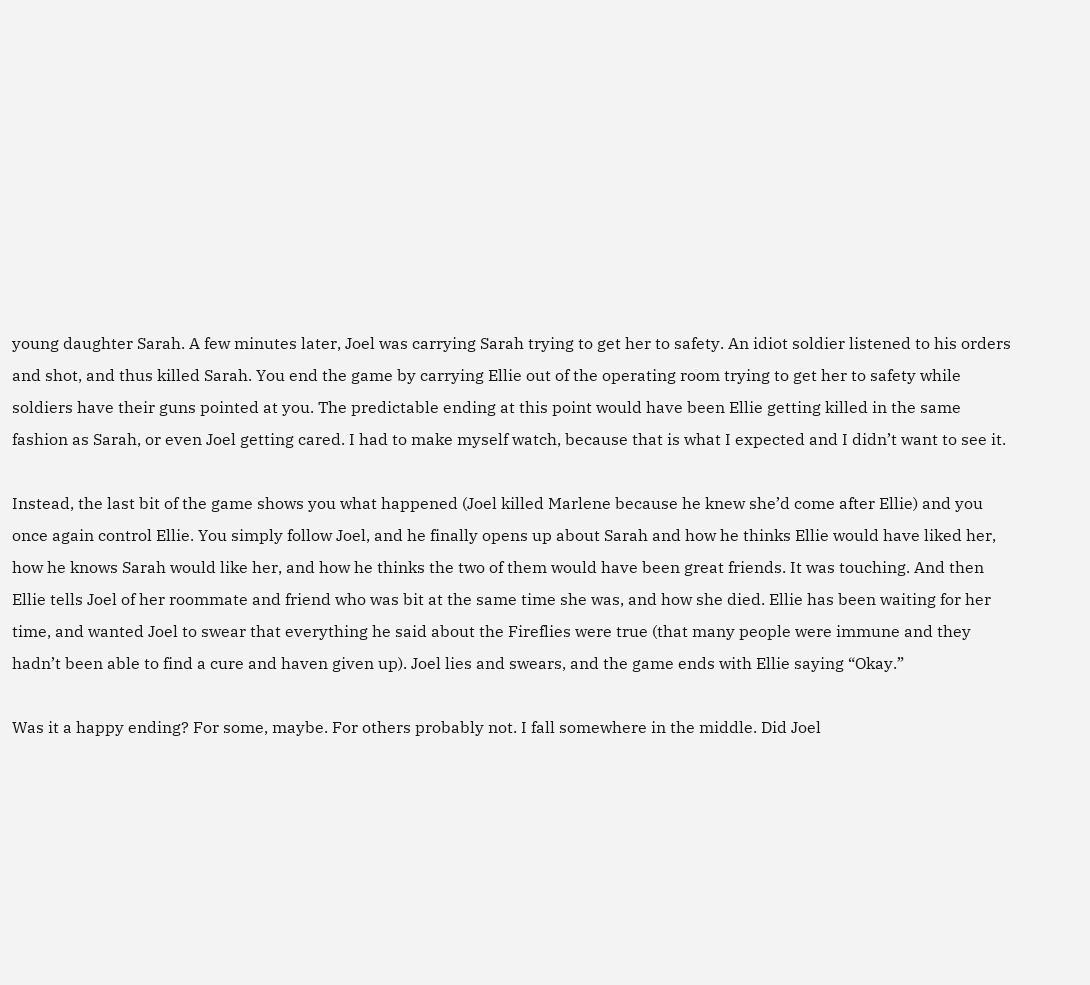young daughter Sarah. A few minutes later, Joel was carrying Sarah trying to get her to safety. An idiot soldier listened to his orders and shot, and thus killed Sarah. You end the game by carrying Ellie out of the operating room trying to get her to safety while soldiers have their guns pointed at you. The predictable ending at this point would have been Ellie getting killed in the same fashion as Sarah, or even Joel getting cared. I had to make myself watch, because that is what I expected and I didn’t want to see it.

Instead, the last bit of the game shows you what happened (Joel killed Marlene because he knew she’d come after Ellie) and you once again control Ellie. You simply follow Joel, and he finally opens up about Sarah and how he thinks Ellie would have liked her, how he knows Sarah would like her, and how he thinks the two of them would have been great friends. It was touching. And then Ellie tells Joel of her roommate and friend who was bit at the same time she was, and how she died. Ellie has been waiting for her time, and wanted Joel to swear that everything he said about the Fireflies were true (that many people were immune and they hadn’t been able to find a cure and haven given up). Joel lies and swears, and the game ends with Ellie saying “Okay.”

Was it a happy ending? For some, maybe. For others probably not. I fall somewhere in the middle. Did Joel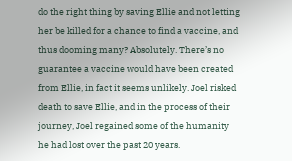do the right thing by saving Ellie and not letting her be killed for a chance to find a vaccine, and thus dooming many? Absolutely. There’s no guarantee a vaccine would have been created from Ellie, in fact it seems unlikely. Joel risked death to save Ellie, and in the process of their journey, Joel regained some of the humanity he had lost over the past 20 years.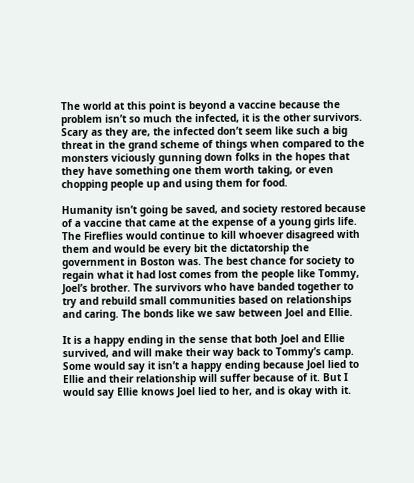The world at this point is beyond a vaccine because the problem isn’t so much the infected, it is the other survivors. Scary as they are, the infected don’t seem like such a big threat in the grand scheme of things when compared to the monsters viciously gunning down folks in the hopes that they have something one them worth taking, or even chopping people up and using them for food.

Humanity isn’t going be saved, and society restored because of a vaccine that came at the expense of a young girls life. The Fireflies would continue to kill whoever disagreed with them and would be every bit the dictatorship the government in Boston was. The best chance for society to regain what it had lost comes from the people like Tommy, Joel’s brother. The survivors who have banded together to try and rebuild small communities based on relationships and caring. The bonds like we saw between Joel and Ellie.

It is a happy ending in the sense that both Joel and Ellie survived, and will make their way back to Tommy’s camp. Some would say it isn’t a happy ending because Joel lied to Ellie and their relationship will suffer because of it. But I would say Ellie knows Joel lied to her, and is okay with it.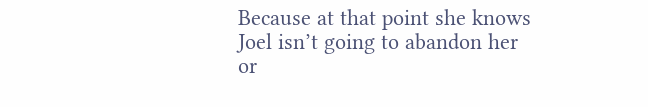Because at that point she knows Joel isn’t going to abandon her or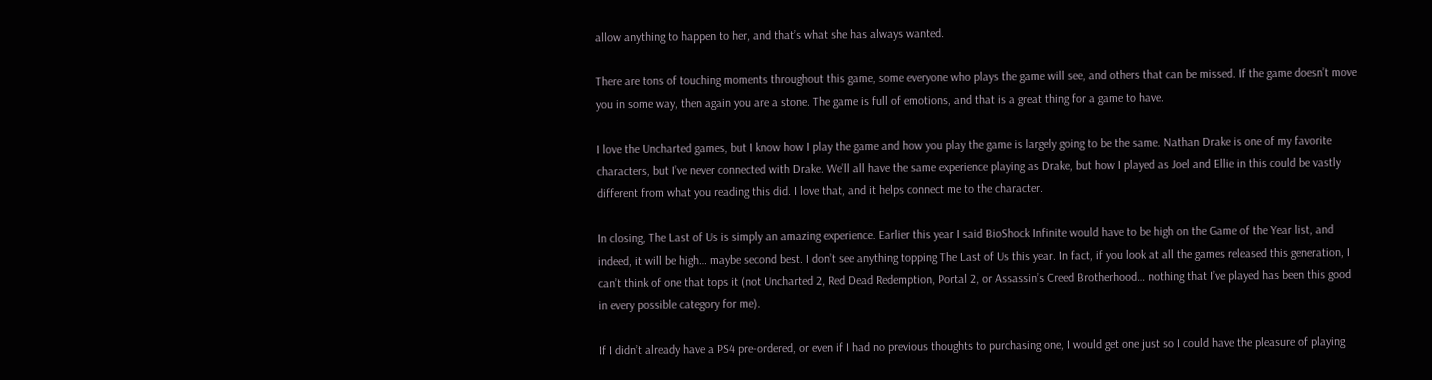allow anything to happen to her, and that’s what she has always wanted.

There are tons of touching moments throughout this game, some everyone who plays the game will see, and others that can be missed. If the game doesn’t move you in some way, then again you are a stone. The game is full of emotions, and that is a great thing for a game to have.

I love the Uncharted games, but I know how I play the game and how you play the game is largely going to be the same. Nathan Drake is one of my favorite characters, but I’ve never connected with Drake. We’ll all have the same experience playing as Drake, but how I played as Joel and Ellie in this could be vastly different from what you reading this did. I love that, and it helps connect me to the character.

In closing, The Last of Us is simply an amazing experience. Earlier this year I said BioShock Infinite would have to be high on the Game of the Year list, and indeed, it will be high… maybe second best. I don’t see anything topping The Last of Us this year. In fact, if you look at all the games released this generation, I can’t think of one that tops it (not Uncharted 2, Red Dead Redemption, Portal 2, or Assassin’s Creed Brotherhood… nothing that I’ve played has been this good in every possible category for me).

If I didn’t already have a PS4 pre-ordered, or even if I had no previous thoughts to purchasing one, I would get one just so I could have the pleasure of playing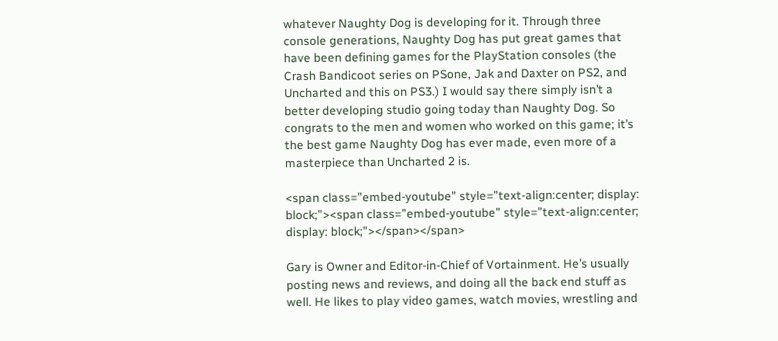whatever Naughty Dog is developing for it. Through three console generations, Naughty Dog has put great games that have been defining games for the PlayStation consoles (the Crash Bandicoot series on PSone, Jak and Daxter on PS2, and Uncharted and this on PS3.) I would say there simply isn’t a better developing studio going today than Naughty Dog. So congrats to the men and women who worked on this game; it’s the best game Naughty Dog has ever made, even more of a masterpiece than Uncharted 2 is.

<span class=”embed-youtube” style=”text-align:center; display: block;”><span class=”embed-youtube” style=”text-align:center; display: block;”></span></span>

Gary is Owner and Editor-in-Chief of Vortainment. He’s usually posting news and reviews, and doing all the back end stuff as well. He likes to play video games, watch movies, wrestling and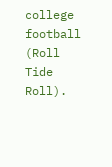college football (Roll Tide Roll).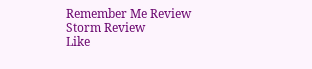Remember Me Review
Storm Review
Like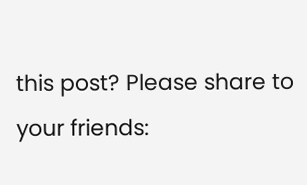this post? Please share to your friends: